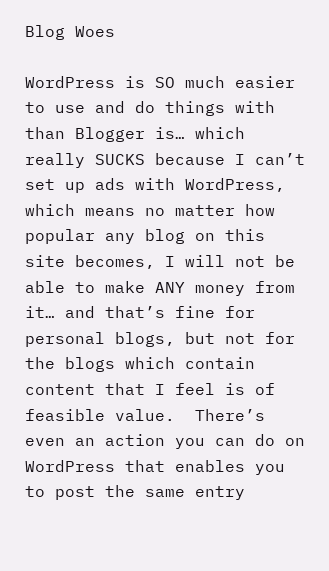Blog Woes

WordPress is SO much easier to use and do things with than Blogger is… which really SUCKS because I can’t set up ads with WordPress, which means no matter how popular any blog on this site becomes, I will not be able to make ANY money from it… and that’s fine for personal blogs, but not for the blogs which contain content that I feel is of feasible value.  There’s even an action you can do on WordPress that enables you to post the same entry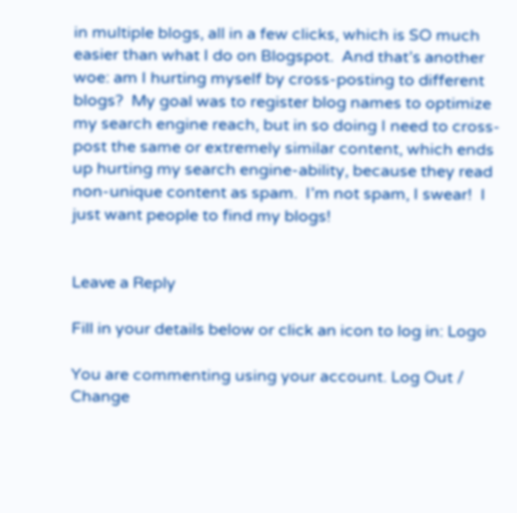in multiple blogs, all in a few clicks, which is SO much easier than what I do on Blogspot.  And that’s another woe: am I hurting myself by cross-posting to different blogs?  My goal was to register blog names to optimize my search engine reach, but in so doing I need to cross-post the same or extremely similar content, which ends up hurting my search engine-ability, because they read non-unique content as spam.  I’m not spam, I swear!  I just want people to find my blogs!


Leave a Reply

Fill in your details below or click an icon to log in: Logo

You are commenting using your account. Log Out /  Change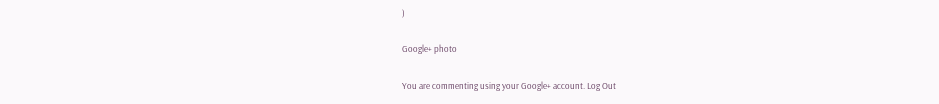)

Google+ photo

You are commenting using your Google+ account. Log Out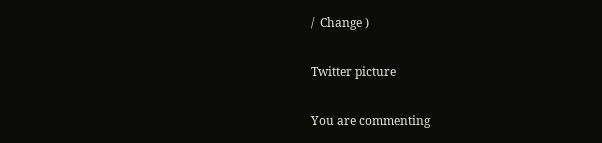/  Change )

Twitter picture

You are commenting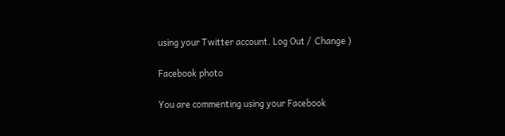using your Twitter account. Log Out /  Change )

Facebook photo

You are commenting using your Facebook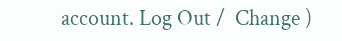account. Log Out /  Change )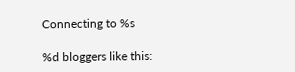Connecting to %s

%d bloggers like this: